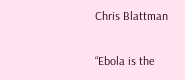Chris Blattman

“Ebola is the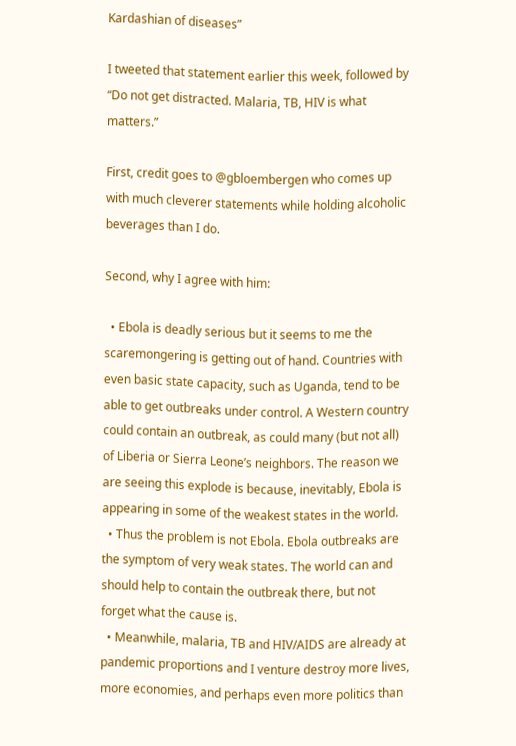Kardashian of diseases”

I tweeted that statement earlier this week, followed by “Do not get distracted. Malaria, TB, HIV is what matters.”

First, credit goes to @gbloembergen who comes up with much cleverer statements while holding alcoholic beverages than I do.

Second, why I agree with him:

  • Ebola is deadly serious but it seems to me the scaremongering is getting out of hand. Countries with even basic state capacity, such as Uganda, tend to be able to get outbreaks under control. A Western country could contain an outbreak, as could many (but not all) of Liberia or Sierra Leone’s neighbors. The reason we are seeing this explode is because, inevitably, Ebola is appearing in some of the weakest states in the world.
  • Thus the problem is not Ebola. Ebola outbreaks are the symptom of very weak states. The world can and should help to contain the outbreak there, but not forget what the cause is.
  • Meanwhile, malaria, TB and HIV/AIDS are already at pandemic proportions and I venture destroy more lives, more economies, and perhaps even more politics than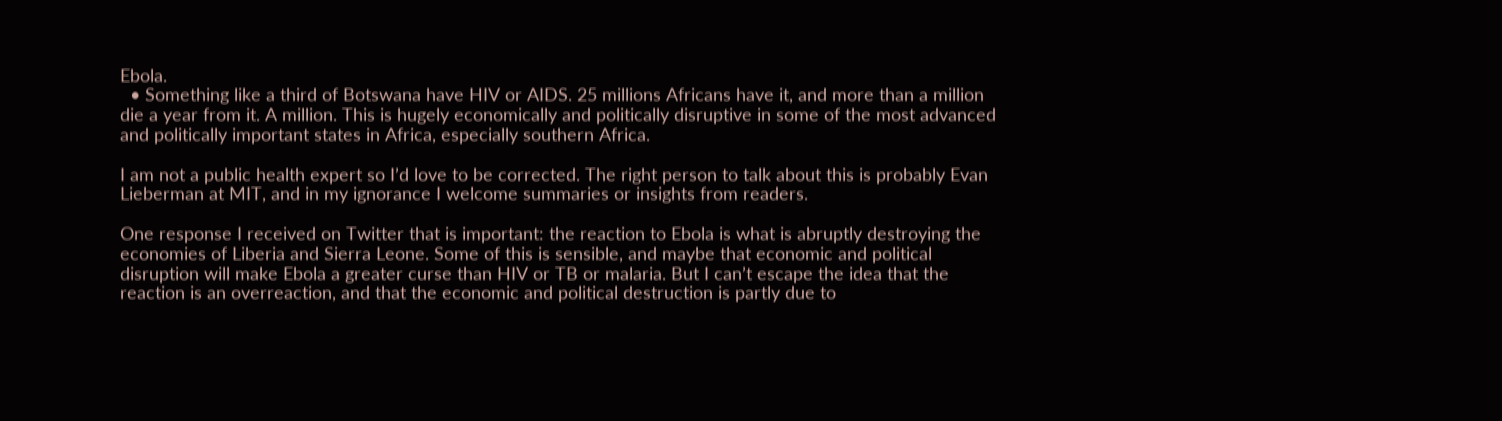Ebola.
  • Something like a third of Botswana have HIV or AIDS. 25 millions Africans have it, and more than a million die a year from it. A million. This is hugely economically and politically disruptive in some of the most advanced and politically important states in Africa, especially southern Africa.

I am not a public health expert so I’d love to be corrected. The right person to talk about this is probably Evan Lieberman at MIT, and in my ignorance I welcome summaries or insights from readers.

One response I received on Twitter that is important: the reaction to Ebola is what is abruptly destroying the economies of Liberia and Sierra Leone. Some of this is sensible, and maybe that economic and political disruption will make Ebola a greater curse than HIV or TB or malaria. But I can’t escape the idea that the reaction is an overreaction, and that the economic and political destruction is partly due to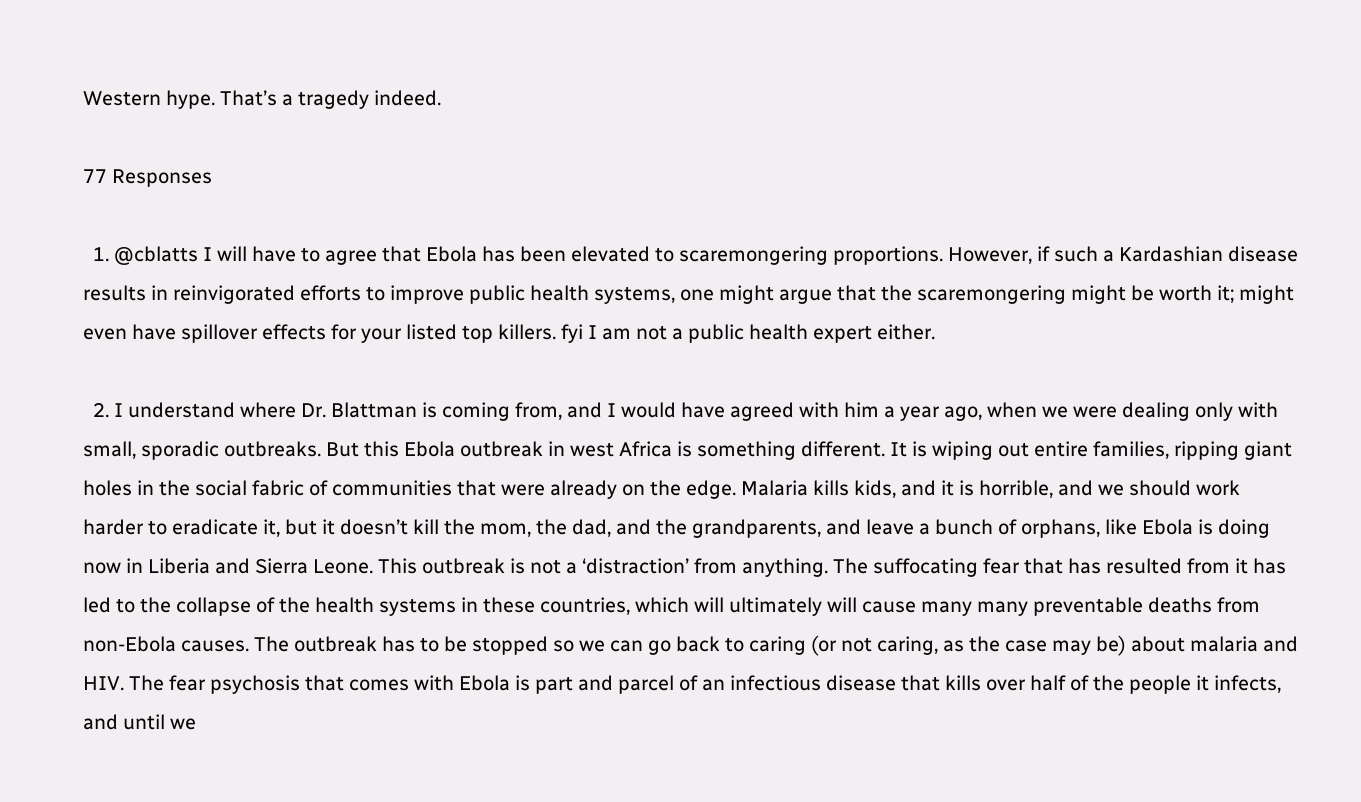Western hype. That’s a tragedy indeed.

77 Responses

  1. @cblatts I will have to agree that Ebola has been elevated to scaremongering proportions. However, if such a Kardashian disease results in reinvigorated efforts to improve public health systems, one might argue that the scaremongering might be worth it; might even have spillover effects for your listed top killers. fyi I am not a public health expert either.

  2. I understand where Dr. Blattman is coming from, and I would have agreed with him a year ago, when we were dealing only with small, sporadic outbreaks. But this Ebola outbreak in west Africa is something different. It is wiping out entire families, ripping giant holes in the social fabric of communities that were already on the edge. Malaria kills kids, and it is horrible, and we should work harder to eradicate it, but it doesn’t kill the mom, the dad, and the grandparents, and leave a bunch of orphans, like Ebola is doing now in Liberia and Sierra Leone. This outbreak is not a ‘distraction’ from anything. The suffocating fear that has resulted from it has led to the collapse of the health systems in these countries, which will ultimately will cause many many preventable deaths from non-Ebola causes. The outbreak has to be stopped so we can go back to caring (or not caring, as the case may be) about malaria and HIV. The fear psychosis that comes with Ebola is part and parcel of an infectious disease that kills over half of the people it infects, and until we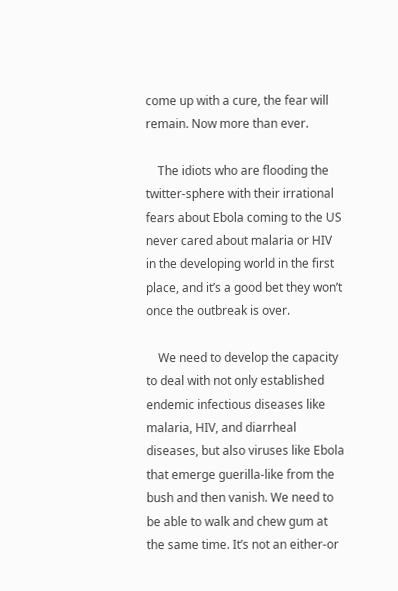come up with a cure, the fear will remain. Now more than ever.

    The idiots who are flooding the twitter-sphere with their irrational fears about Ebola coming to the US never cared about malaria or HIV in the developing world in the first place, and it’s a good bet they won’t once the outbreak is over.

    We need to develop the capacity to deal with not only established endemic infectious diseases like malaria, HIV, and diarrheal diseases, but also viruses like Ebola that emerge guerilla-like from the bush and then vanish. We need to be able to walk and chew gum at the same time. It’s not an either-or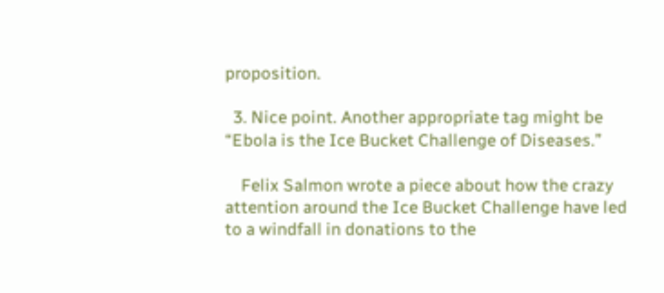proposition.

  3. Nice point. Another appropriate tag might be “Ebola is the Ice Bucket Challenge of Diseases.”

    Felix Salmon wrote a piece about how the crazy attention around the Ice Bucket Challenge have led to a windfall in donations to the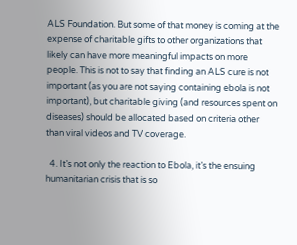ALS Foundation. But some of that money is coming at the expense of charitable gifts to other organizations that likely can have more meaningful impacts on more people. This is not to say that finding an ALS cure is not important (as you are not saying containing ebola is not important), but charitable giving (and resources spent on diseases) should be allocated based on criteria other than viral videos and TV coverage.

  4. It’s not only the reaction to Ebola, it’s the ensuing humanitarian crisis that is so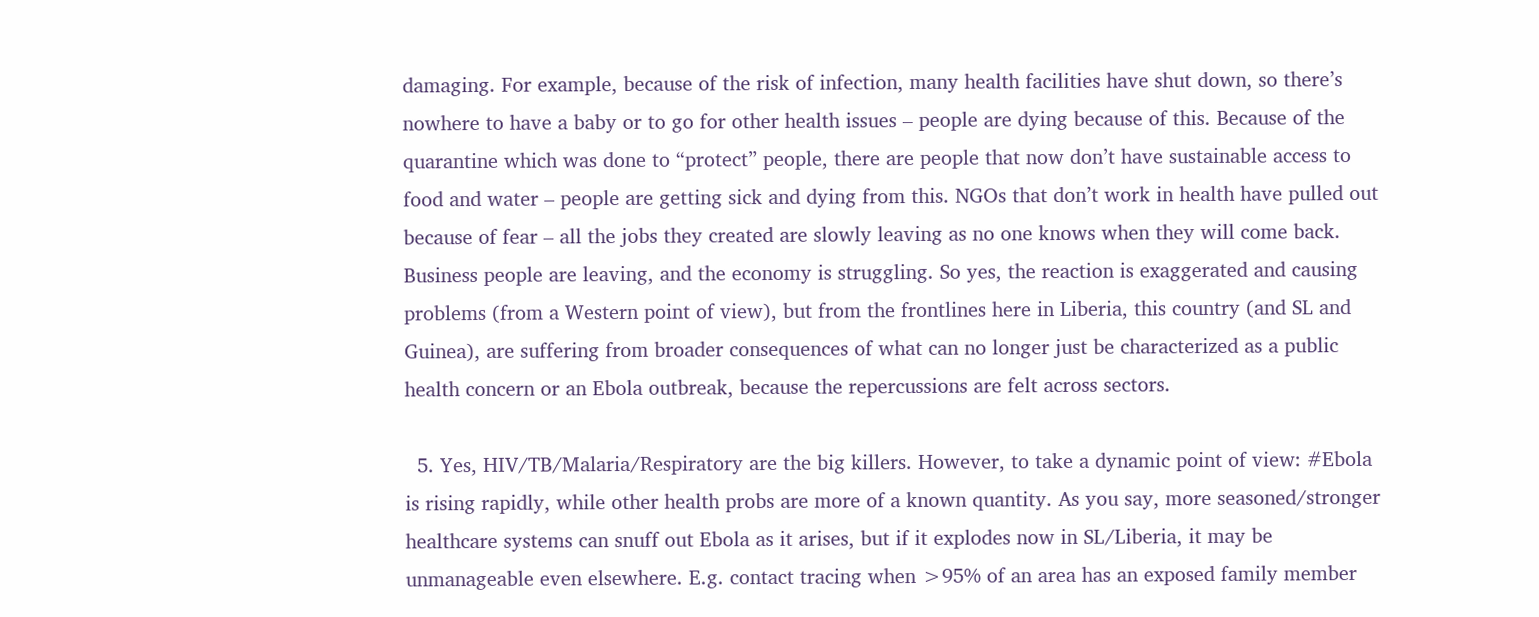damaging. For example, because of the risk of infection, many health facilities have shut down, so there’s nowhere to have a baby or to go for other health issues – people are dying because of this. Because of the quarantine which was done to “protect” people, there are people that now don’t have sustainable access to food and water – people are getting sick and dying from this. NGOs that don’t work in health have pulled out because of fear – all the jobs they created are slowly leaving as no one knows when they will come back. Business people are leaving, and the economy is struggling. So yes, the reaction is exaggerated and causing problems (from a Western point of view), but from the frontlines here in Liberia, this country (and SL and Guinea), are suffering from broader consequences of what can no longer just be characterized as a public health concern or an Ebola outbreak, because the repercussions are felt across sectors.

  5. Yes, HIV/TB/Malaria/Respiratory are the big killers. However, to take a dynamic point of view: #Ebola is rising rapidly, while other health probs are more of a known quantity. As you say, more seasoned/stronger healthcare systems can snuff out Ebola as it arises, but if it explodes now in SL/Liberia, it may be unmanageable even elsewhere. E.g. contact tracing when >95% of an area has an exposed family member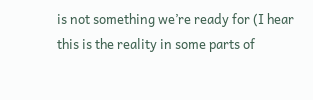is not something we’re ready for (I hear this is the reality in some parts of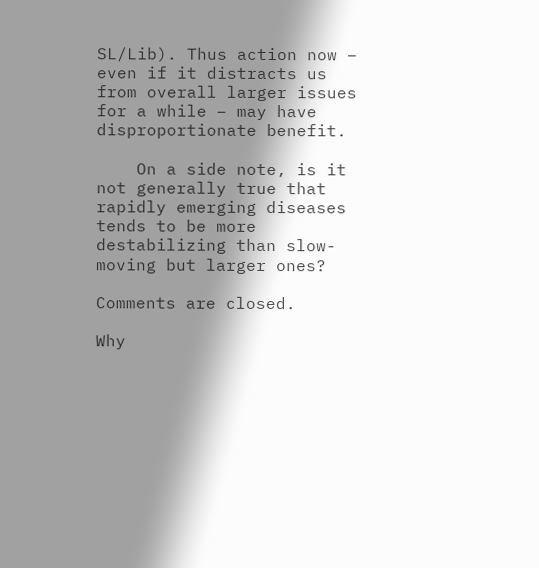SL/Lib). Thus action now – even if it distracts us from overall larger issues for a while – may have disproportionate benefit.

    On a side note, is it not generally true that rapidly emerging diseases tends to be more destabilizing than slow-moving but larger ones?

Comments are closed.

Why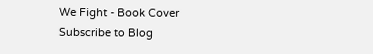We Fight - Book Cover
Subscribe to Blog